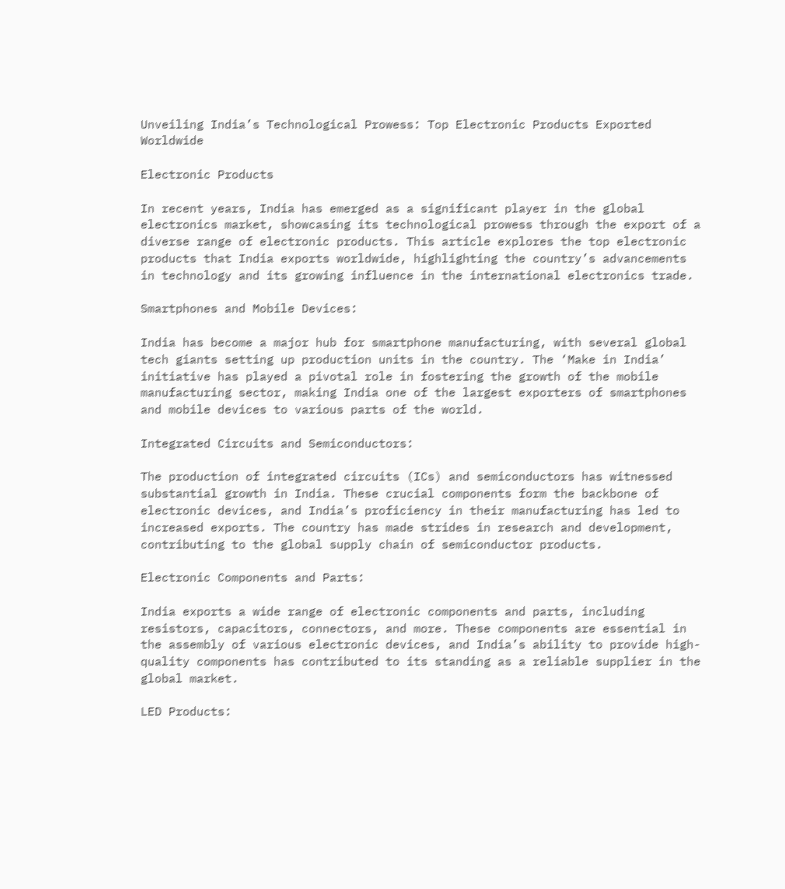Unveiling India’s Technological Prowess: Top Electronic Products Exported Worldwide

Electronic Products

In recent years, India has emerged as a significant player in the global electronics market, showcasing its technological prowess through the export of a diverse range of electronic products. This article explores the top electronic products that India exports worldwide, highlighting the country’s advancements in technology and its growing influence in the international electronics trade.

Smartphones and Mobile Devices:

India has become a major hub for smartphone manufacturing, with several global tech giants setting up production units in the country. The ‘Make in India’ initiative has played a pivotal role in fostering the growth of the mobile manufacturing sector, making India one of the largest exporters of smartphones and mobile devices to various parts of the world.

Integrated Circuits and Semiconductors:

The production of integrated circuits (ICs) and semiconductors has witnessed substantial growth in India. These crucial components form the backbone of electronic devices, and India’s proficiency in their manufacturing has led to increased exports. The country has made strides in research and development, contributing to the global supply chain of semiconductor products.

Electronic Components and Parts:

India exports a wide range of electronic components and parts, including resistors, capacitors, connectors, and more. These components are essential in the assembly of various electronic devices, and India’s ability to provide high-quality components has contributed to its standing as a reliable supplier in the global market.

LED Products: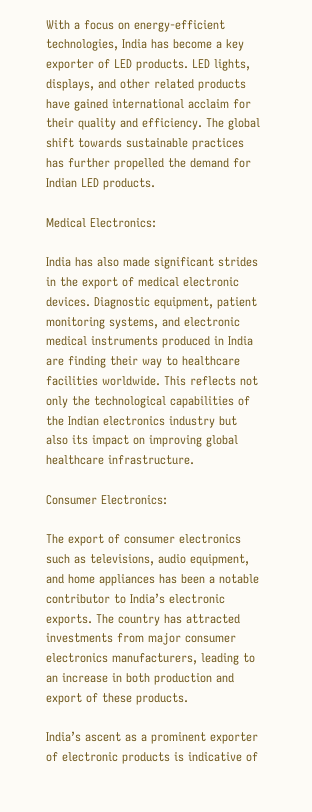With a focus on energy-efficient technologies, India has become a key exporter of LED products. LED lights, displays, and other related products have gained international acclaim for their quality and efficiency. The global shift towards sustainable practices has further propelled the demand for Indian LED products.

Medical Electronics:

India has also made significant strides in the export of medical electronic devices. Diagnostic equipment, patient monitoring systems, and electronic medical instruments produced in India are finding their way to healthcare facilities worldwide. This reflects not only the technological capabilities of the Indian electronics industry but also its impact on improving global healthcare infrastructure.

Consumer Electronics:

The export of consumer electronics such as televisions, audio equipment, and home appliances has been a notable contributor to India’s electronic exports. The country has attracted investments from major consumer electronics manufacturers, leading to an increase in both production and export of these products.

India’s ascent as a prominent exporter of electronic products is indicative of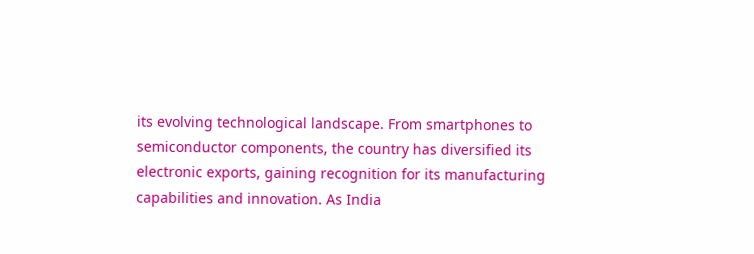its evolving technological landscape. From smartphones to semiconductor components, the country has diversified its electronic exports, gaining recognition for its manufacturing capabilities and innovation. As India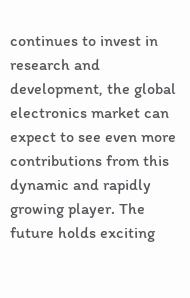continues to invest in research and development, the global electronics market can expect to see even more contributions from this dynamic and rapidly growing player. The future holds exciting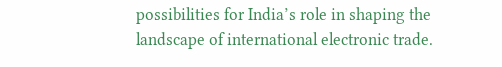possibilities for India’s role in shaping the landscape of international electronic trade.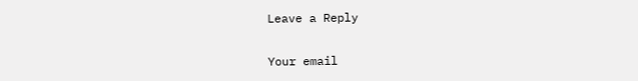Leave a Reply

Your email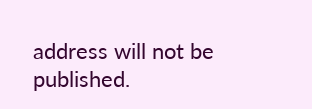address will not be published.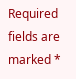Required fields are marked *